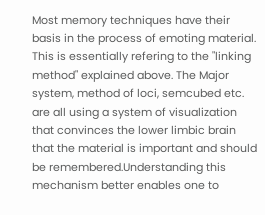Most memory techniques have their basis in the process of emoting material. This is essentially refering to the "linking method" explained above. The Major system, method of loci, semcubed etc. are all using a system of visualization that convinces the lower limbic brain that the material is important and should be remembered.Understanding this mechanism better enables one to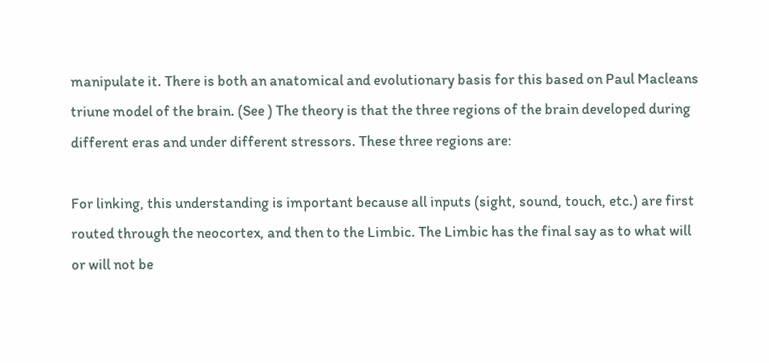manipulate it. There is both an anatomical and evolutionary basis for this based on Paul Macleans triune model of the brain. (See ) The theory is that the three regions of the brain developed during different eras and under different stressors. These three regions are:

For linking, this understanding is important because all inputs (sight, sound, touch, etc.) are first routed through the neocortex, and then to the Limbic. The Limbic has the final say as to what will or will not be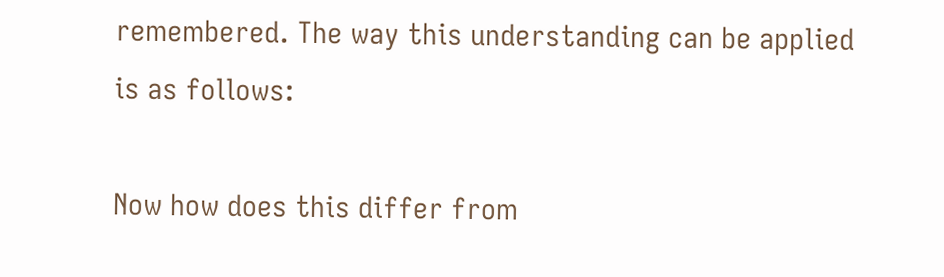remembered. The way this understanding can be applied is as follows:

Now how does this differ from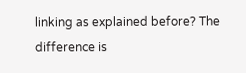linking as explained before? The difference is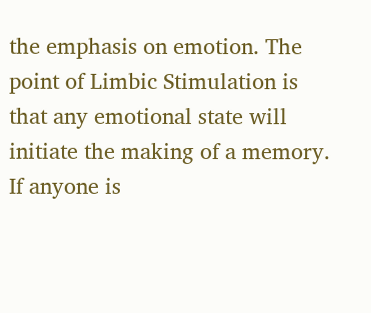the emphasis on emotion. The point of Limbic Stimulation is that any emotional state will initiate the making of a memory. If anyone is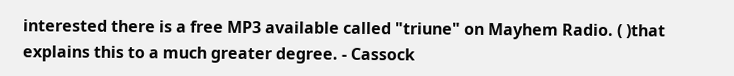interested there is a free MP3 available called "triune" on Mayhem Radio. ( )that explains this to a much greater degree. - Cassock